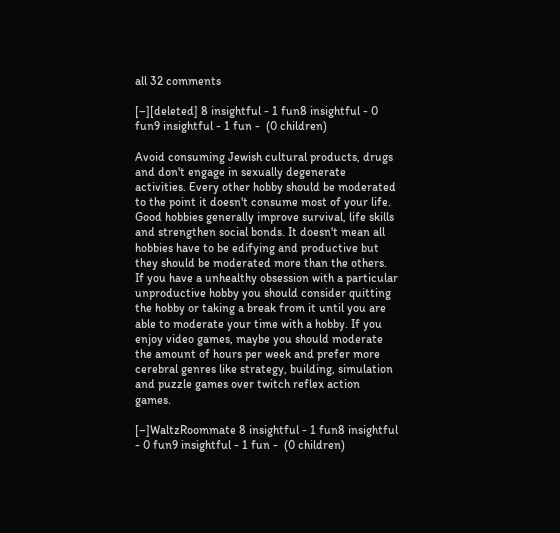all 32 comments

[–][deleted] 8 insightful - 1 fun8 insightful - 0 fun9 insightful - 1 fun -  (0 children)

Avoid consuming Jewish cultural products, drugs and don't engage in sexually degenerate activities. Every other hobby should be moderated to the point it doesn't consume most of your life. Good hobbies generally improve survival, life skills and strengthen social bonds. It doesn't mean all hobbies have to be edifying and productive but they should be moderated more than the others. If you have a unhealthy obsession with a particular unproductive hobby you should consider quitting the hobby or taking a break from it until you are able to moderate your time with a hobby. If you enjoy video games, maybe you should moderate the amount of hours per week and prefer more cerebral genres like strategy, building, simulation and puzzle games over twitch reflex action games.

[–]WaltzRoommate 8 insightful - 1 fun8 insightful - 0 fun9 insightful - 1 fun -  (0 children)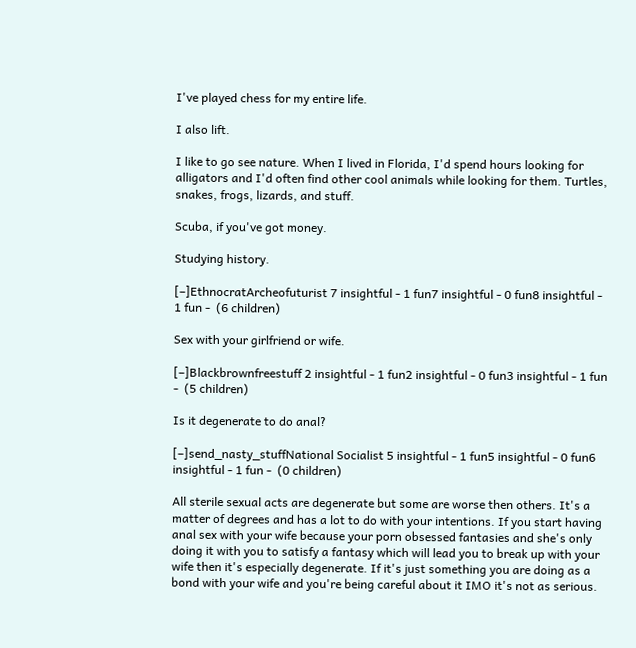I've played chess for my entire life.

I also lift.

I like to go see nature. When I lived in Florida, I'd spend hours looking for alligators and I'd often find other cool animals while looking for them. Turtles, snakes, frogs, lizards, and stuff.

Scuba, if you've got money.

Studying history.

[–]EthnocratArcheofuturist 7 insightful - 1 fun7 insightful - 0 fun8 insightful - 1 fun -  (6 children)

Sex with your girlfriend or wife.

[–]Blackbrownfreestuff 2 insightful - 1 fun2 insightful - 0 fun3 insightful - 1 fun -  (5 children)

Is it degenerate to do anal?

[–]send_nasty_stuffNational Socialist 5 insightful - 1 fun5 insightful - 0 fun6 insightful - 1 fun -  (0 children)

All sterile sexual acts are degenerate but some are worse then others. It's a matter of degrees and has a lot to do with your intentions. If you start having anal sex with your wife because your porn obsessed fantasies and she's only doing it with you to satisfy a fantasy which will lead you to break up with your wife then it's especially degenerate. If it's just something you are doing as a bond with your wife and you're being careful about it IMO it's not as serious.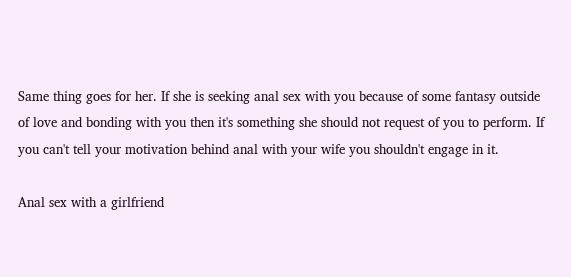Same thing goes for her. If she is seeking anal sex with you because of some fantasy outside of love and bonding with you then it's something she should not request of you to perform. If you can't tell your motivation behind anal with your wife you shouldn't engage in it.

Anal sex with a girlfriend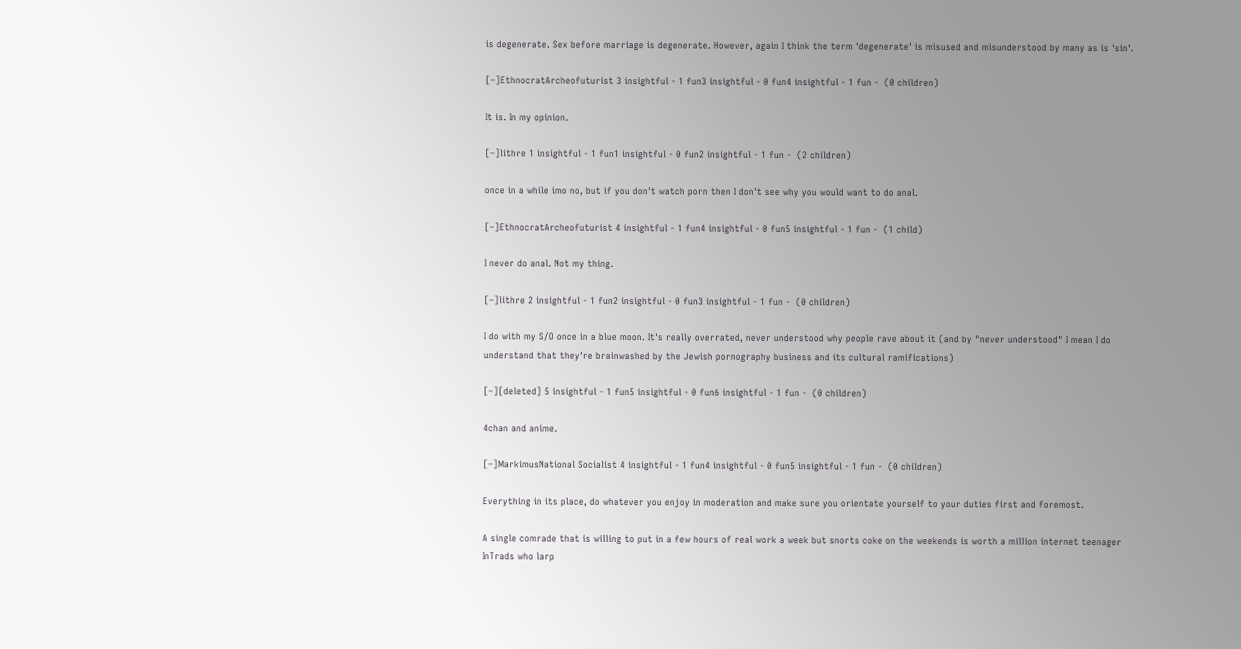is degenerate. Sex before marriage is degenerate. However, again I think the term 'degenerate' is misused and misunderstood by many as is 'sin'.

[–]EthnocratArcheofuturist 3 insightful - 1 fun3 insightful - 0 fun4 insightful - 1 fun -  (0 children)

It is. In my opinion.

[–]lithre 1 insightful - 1 fun1 insightful - 0 fun2 insightful - 1 fun -  (2 children)

once in a while imo no, but if you don't watch porn then I don't see why you would want to do anal.

[–]EthnocratArcheofuturist 4 insightful - 1 fun4 insightful - 0 fun5 insightful - 1 fun -  (1 child)

I never do anal. Not my thing.

[–]lithre 2 insightful - 1 fun2 insightful - 0 fun3 insightful - 1 fun -  (0 children)

I do with my S/O once in a blue moon. It's really overrated, never understood why people rave about it (and by "never understood" I mean I do understand that they're brainwashed by the Jewish pornography business and its cultural ramifications)

[–][deleted] 5 insightful - 1 fun5 insightful - 0 fun6 insightful - 1 fun -  (0 children)

4chan and anime.

[–]MarkimusNational Socialist 4 insightful - 1 fun4 insightful - 0 fun5 insightful - 1 fun -  (0 children)

Everything in its place, do whatever you enjoy in moderation and make sure you orientate yourself to your duties first and foremost.

A single comrade that is willing to put in a few hours of real work a week but snorts coke on the weekends is worth a million internet teenager InTrads who larp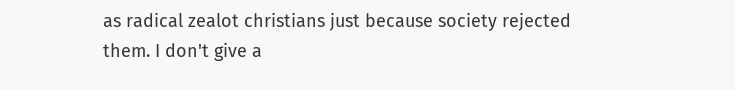as radical zealot christians just because society rejected them. I don't give a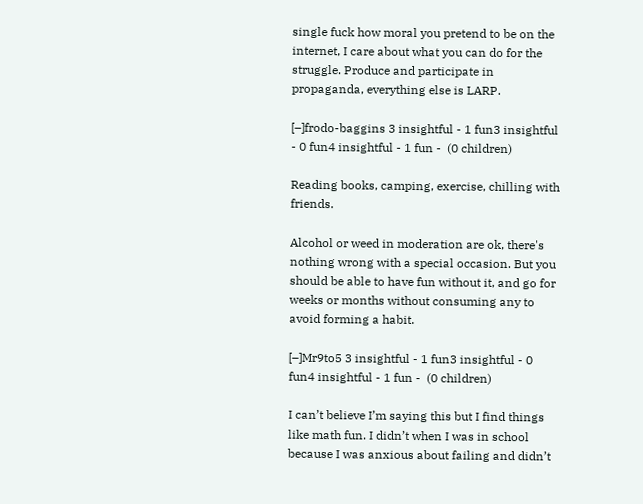single fuck how moral you pretend to be on the internet, I care about what you can do for the struggle. Produce and participate in propaganda, everything else is LARP.

[–]frodo-baggins 3 insightful - 1 fun3 insightful - 0 fun4 insightful - 1 fun -  (0 children)

Reading books, camping, exercise, chilling with friends.

Alcohol or weed in moderation are ok, there's nothing wrong with a special occasion. But you should be able to have fun without it, and go for weeks or months without consuming any to avoid forming a habit.

[–]Mr9to5 3 insightful - 1 fun3 insightful - 0 fun4 insightful - 1 fun -  (0 children)

I can’t believe I’m saying this but I find things like math fun. I didn’t when I was in school because I was anxious about failing and didn’t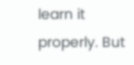learn it properly. But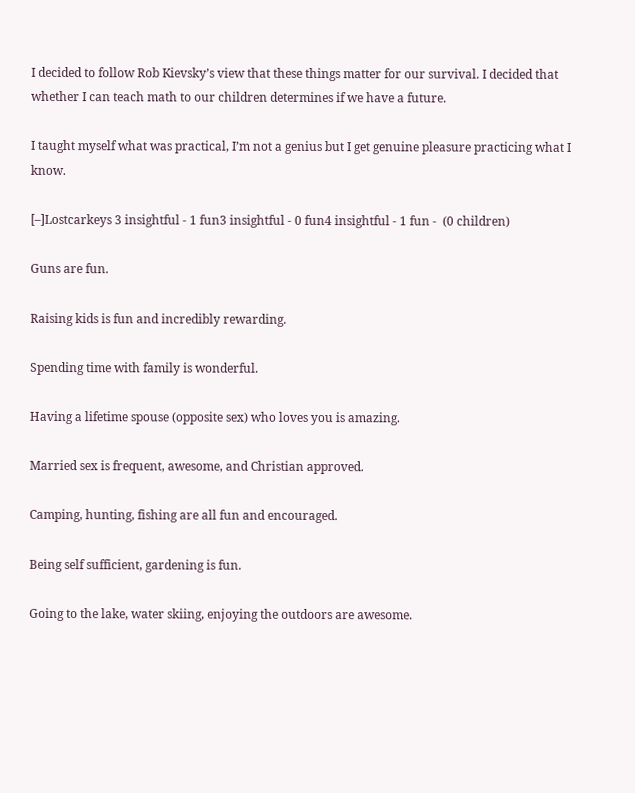I decided to follow Rob Kievsky’s view that these things matter for our survival. I decided that whether I can teach math to our children determines if we have a future.

I taught myself what was practical, I’m not a genius but I get genuine pleasure practicing what I know.

[–]Lostcarkeys 3 insightful - 1 fun3 insightful - 0 fun4 insightful - 1 fun -  (0 children)

Guns are fun.

Raising kids is fun and incredibly rewarding.

Spending time with family is wonderful.

Having a lifetime spouse (opposite sex) who loves you is amazing.

Married sex is frequent, awesome, and Christian approved.

Camping, hunting, fishing are all fun and encouraged.

Being self sufficient, gardening is fun.

Going to the lake, water skiing, enjoying the outdoors are awesome.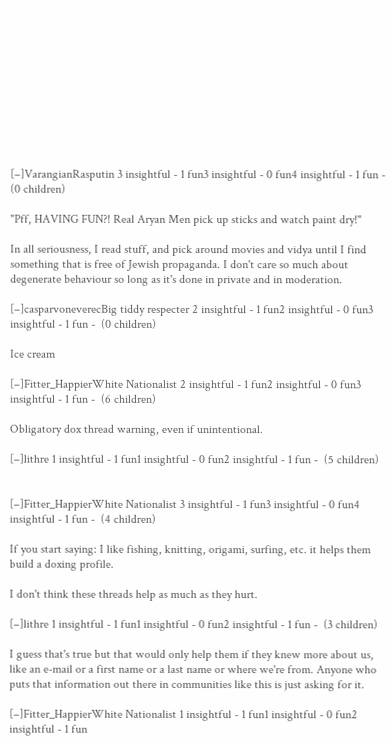[–]VarangianRasputin 3 insightful - 1 fun3 insightful - 0 fun4 insightful - 1 fun -  (0 children)

"Pff, HAVING FUN?! Real Aryan Men pick up sticks and watch paint dry!"

In all seriousness, I read stuff, and pick around movies and vidya until I find something that is free of Jewish propaganda. I don't care so much about degenerate behaviour so long as it's done in private and in moderation.

[–]casparvoneverecBig tiddy respecter 2 insightful - 1 fun2 insightful - 0 fun3 insightful - 1 fun -  (0 children)

Ice cream

[–]Fitter_HappierWhite Nationalist 2 insightful - 1 fun2 insightful - 0 fun3 insightful - 1 fun -  (6 children)

Obligatory dox thread warning, even if unintentional.

[–]lithre 1 insightful - 1 fun1 insightful - 0 fun2 insightful - 1 fun -  (5 children)


[–]Fitter_HappierWhite Nationalist 3 insightful - 1 fun3 insightful - 0 fun4 insightful - 1 fun -  (4 children)

If you start saying: I like fishing, knitting, origami, surfing, etc. it helps them build a doxing profile.

I don't think these threads help as much as they hurt.

[–]lithre 1 insightful - 1 fun1 insightful - 0 fun2 insightful - 1 fun -  (3 children)

I guess that's true but that would only help them if they knew more about us, like an e-mail or a first name or a last name or where we're from. Anyone who puts that information out there in communities like this is just asking for it.

[–]Fitter_HappierWhite Nationalist 1 insightful - 1 fun1 insightful - 0 fun2 insightful - 1 fun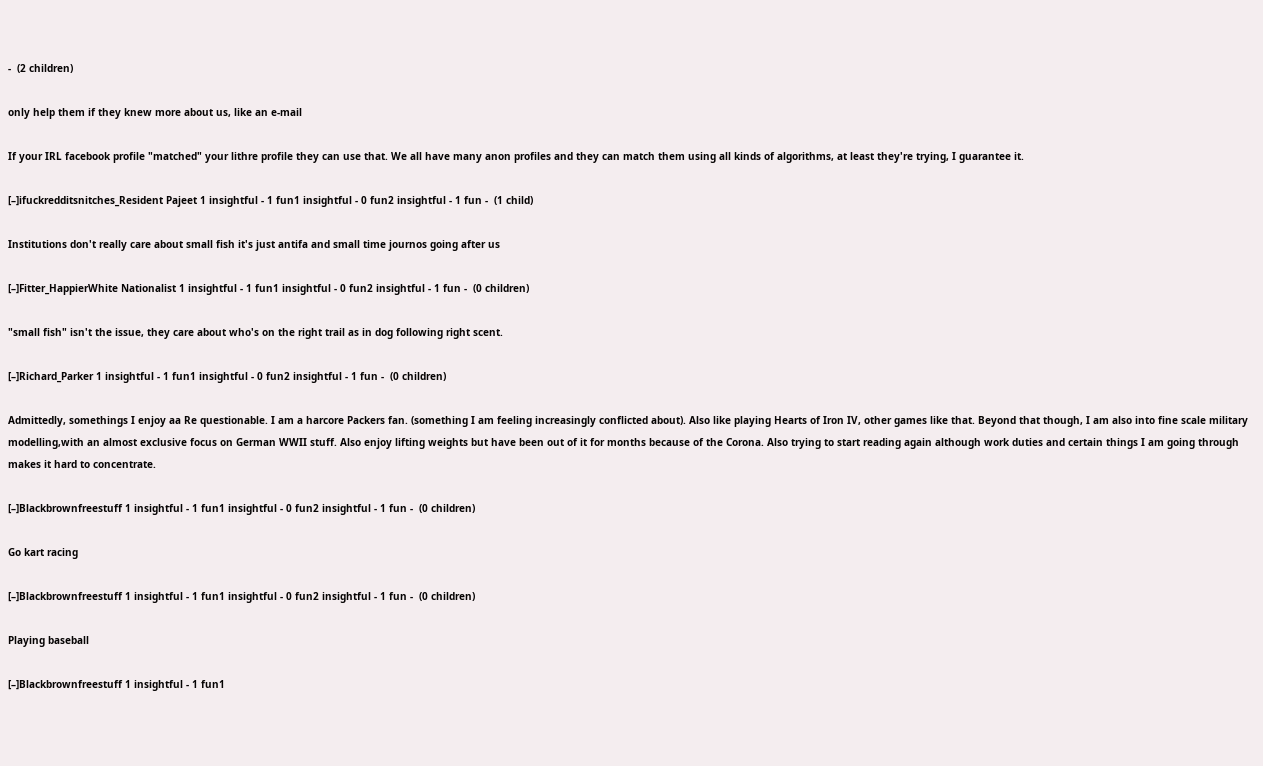-  (2 children)

only help them if they knew more about us, like an e-mail

If your IRL facebook profile "matched" your lithre profile they can use that. We all have many anon profiles and they can match them using all kinds of algorithms, at least they're trying, I guarantee it.

[–]ifuckredditsnitches_Resident Pajeet 1 insightful - 1 fun1 insightful - 0 fun2 insightful - 1 fun -  (1 child)

Institutions don't really care about small fish it's just antifa and small time journos going after us

[–]Fitter_HappierWhite Nationalist 1 insightful - 1 fun1 insightful - 0 fun2 insightful - 1 fun -  (0 children)

"small fish" isn't the issue, they care about who's on the right trail as in dog following right scent.

[–]Richard_Parker 1 insightful - 1 fun1 insightful - 0 fun2 insightful - 1 fun -  (0 children)

Admittedly, somethings I enjoy aa Re questionable. I am a harcore Packers fan. (something I am feeling increasingly conflicted about). Also like playing Hearts of Iron IV, other games like that. Beyond that though, I am also into fine scale military modelling,with an almost exclusive focus on German WWII stuff. Also enjoy lifting weights but have been out of it for months because of the Corona. Also trying to start reading again although work duties and certain things I am going through makes it hard to concentrate.

[–]Blackbrownfreestuff 1 insightful - 1 fun1 insightful - 0 fun2 insightful - 1 fun -  (0 children)

Go kart racing

[–]Blackbrownfreestuff 1 insightful - 1 fun1 insightful - 0 fun2 insightful - 1 fun -  (0 children)

Playing baseball

[–]Blackbrownfreestuff 1 insightful - 1 fun1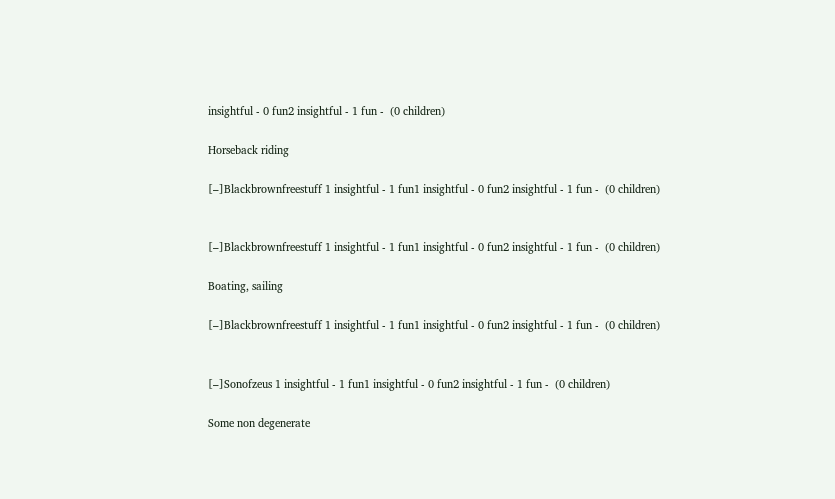insightful - 0 fun2 insightful - 1 fun -  (0 children)

Horseback riding

[–]Blackbrownfreestuff 1 insightful - 1 fun1 insightful - 0 fun2 insightful - 1 fun -  (0 children)


[–]Blackbrownfreestuff 1 insightful - 1 fun1 insightful - 0 fun2 insightful - 1 fun -  (0 children)

Boating, sailing

[–]Blackbrownfreestuff 1 insightful - 1 fun1 insightful - 0 fun2 insightful - 1 fun -  (0 children)


[–]Sonofzeus 1 insightful - 1 fun1 insightful - 0 fun2 insightful - 1 fun -  (0 children)

Some non degenerate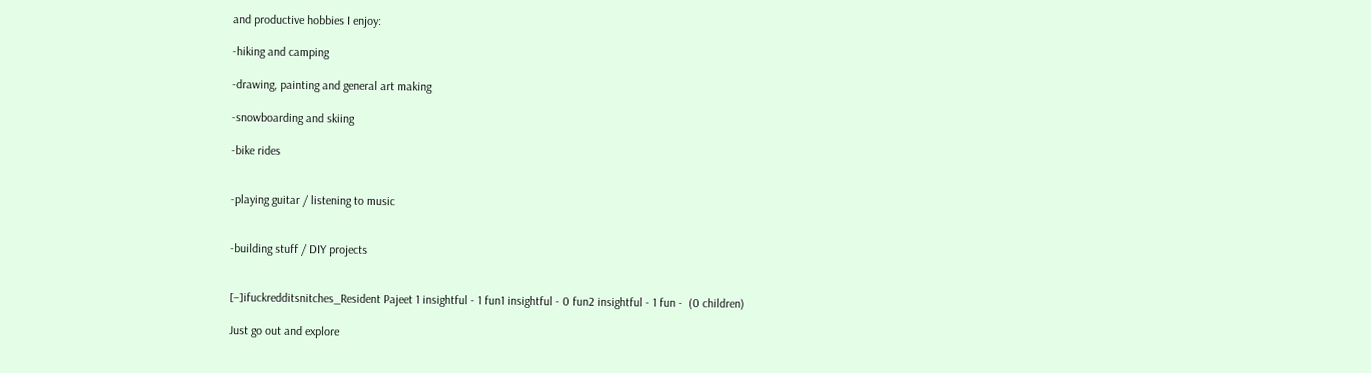and productive hobbies I enjoy:

-hiking and camping

-drawing, painting and general art making

-snowboarding and skiing

-bike rides


-playing guitar / listening to music


-building stuff / DIY projects


[–]ifuckredditsnitches_Resident Pajeet 1 insightful - 1 fun1 insightful - 0 fun2 insightful - 1 fun -  (0 children)

Just go out and explore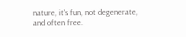nature, it's fun, not degenerate, and often free.